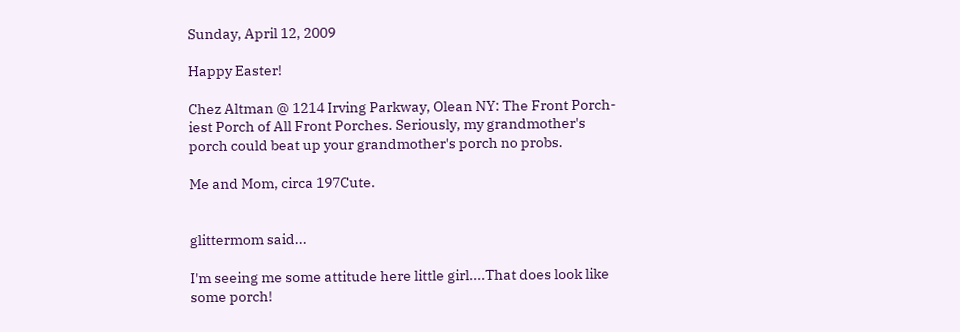Sunday, April 12, 2009

Happy Easter!

Chez Altman @ 1214 Irving Parkway, Olean NY: The Front Porch-iest Porch of All Front Porches. Seriously, my grandmother's porch could beat up your grandmother's porch no probs.

Me and Mom, circa 197Cute.


glittermom said...

I'm seeing me some attitude here little girl....That does look like some porch!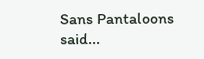Sans Pantaloons said...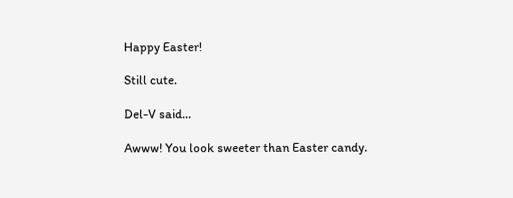Happy Easter!

Still cute.

Del-V said...

Awww! You look sweeter than Easter candy.